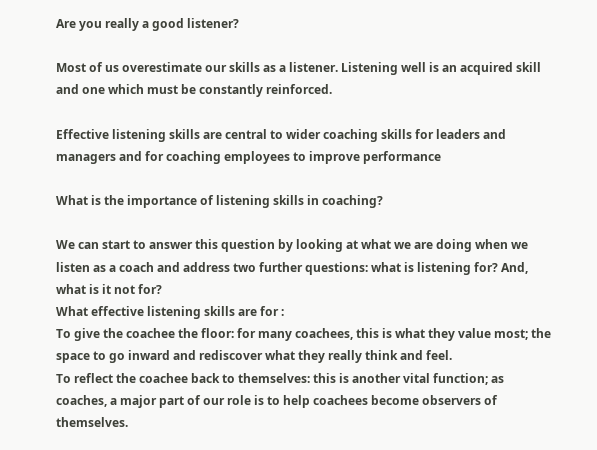Are you really a good listener?

Most of us overestimate our skills as a listener. Listening well is an acquired skill and one which must be constantly reinforced.

Effective listening skills are central to wider coaching skills for leaders and managers and for coaching employees to improve performance

What is the importance of listening skills in coaching?

We can start to answer this question by looking at what we are doing when we listen as a coach and address two further questions: what is listening for? And, what is it not for?
What effective listening skills are for :
To give the coachee the floor: for many coachees, this is what they value most; the space to go inward and rediscover what they really think and feel.
To reflect the coachee back to themselves: this is another vital function; as coaches, a major part of our role is to help coachees become observers of themselves.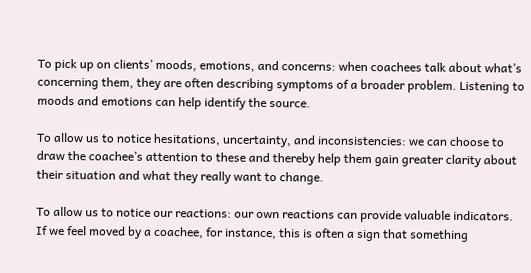To pick up on clients’ moods, emotions, and concerns: when coachees talk about what’s concerning them, they are often describing symptoms of a broader problem. Listening to moods and emotions can help identify the source.

To allow us to notice hesitations, uncertainty, and inconsistencies: we can choose to draw the coachee’s attention to these and thereby help them gain greater clarity about their situation and what they really want to change.

To allow us to notice our reactions: our own reactions can provide valuable indicators. If we feel moved by a coachee, for instance, this is often a sign that something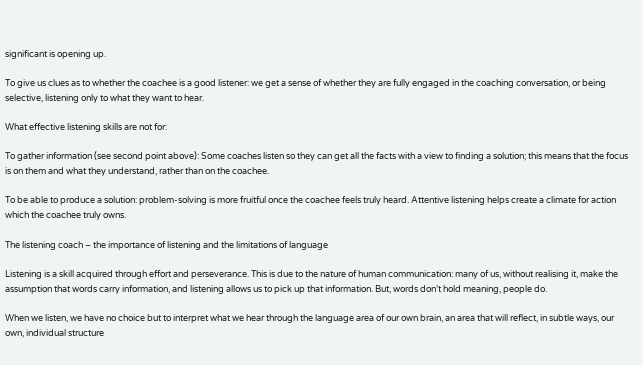significant is opening up.

To give us clues as to whether the coachee is a good listener: we get a sense of whether they are fully engaged in the coaching conversation, or being selective, listening only to what they want to hear.

What effective listening skills are not for:

To gather information (see second point above): Some coaches listen so they can get all the facts with a view to finding a solution; this means that the focus is on them and what they understand, rather than on the coachee.

To be able to produce a solution: problem-solving is more fruitful once the coachee feels truly heard. Attentive listening helps create a climate for action which the coachee truly owns.

The listening coach – the importance of listening and the limitations of language

Listening is a skill acquired through effort and perseverance. This is due to the nature of human communication: many of us, without realising it, make the assumption that words carry information, and listening allows us to pick up that information. But, words don’t hold meaning, people do.

When we listen, we have no choice but to interpret what we hear through the language area of our own brain, an area that will reflect, in subtle ways, our own, individual structure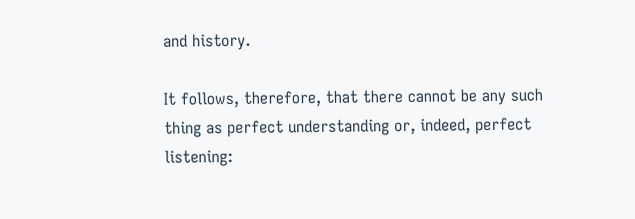and history.

It follows, therefore, that there cannot be any such thing as perfect understanding or, indeed, perfect listening: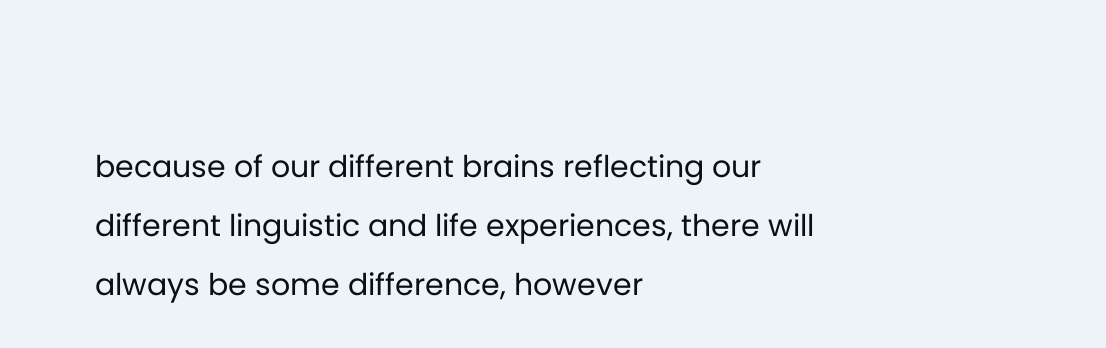because of our different brains reflecting our different linguistic and life experiences, there will always be some difference, however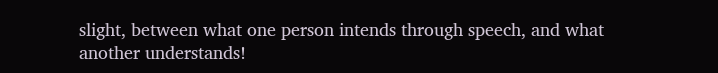slight, between what one person intends through speech, and what another understands!